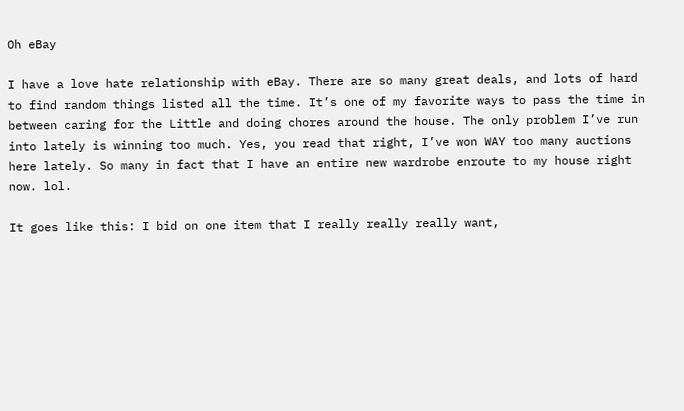Oh eBay

I have a love hate relationship with eBay. There are so many great deals, and lots of hard to find random things listed all the time. It’s one of my favorite ways to pass the time in between caring for the Little and doing chores around the house. The only problem I’ve run into lately is winning too much. Yes, you read that right, I’ve won WAY too many auctions here lately. So many in fact that I have an entire new wardrobe enroute to my house right now. lol.

It goes like this: I bid on one item that I really really really want,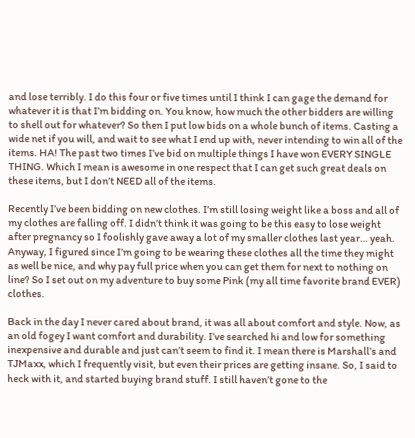and lose terribly. I do this four or five times until I think I can gage the demand for whatever it is that I’m bidding on. You know, how much the other bidders are willing to shell out for whatever? So then I put low bids on a whole bunch of items. Casting a wide net if you will, and wait to see what I end up with, never intending to win all of the items. HA! The past two times I’ve bid on multiple things I have won EVERY SINGLE THING. Which I mean is awesome in one respect that I can get such great deals on these items, but I don’t NEED all of the items.

Recently I’ve been bidding on new clothes. I’m still losing weight like a boss and all of my clothes are falling off. I didn’t think it was going to be this easy to lose weight after pregnancy so I foolishly gave away a lot of my smaller clothes last year… yeah. Anyway, I figured since I’m going to be wearing these clothes all the time they might as well be nice, and why pay full price when you can get them for next to nothing on line? So I set out on my adventure to buy some Pink (my all time favorite brand EVER) clothes.

Back in the day I never cared about brand, it was all about comfort and style. Now, as an old fogey I want comfort and durability. I’ve searched hi and low for something inexpensive and durable and just can’t seem to find it. I mean there is Marshall’s and TJMaxx, which I frequently visit, but even their prices are getting insane. So, I said to heck with it, and started buying brand stuff. I still haven’t gone to the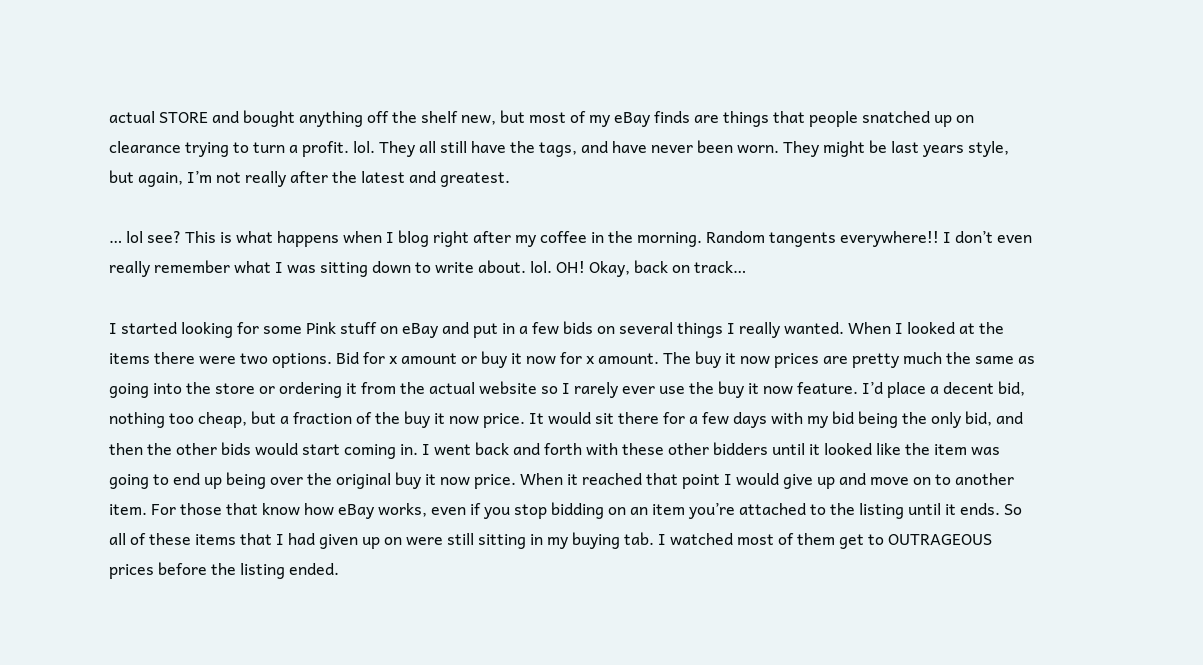actual STORE and bought anything off the shelf new, but most of my eBay finds are things that people snatched up on clearance trying to turn a profit. lol. They all still have the tags, and have never been worn. They might be last years style, but again, I’m not really after the latest and greatest.

… lol see? This is what happens when I blog right after my coffee in the morning. Random tangents everywhere!! I don’t even really remember what I was sitting down to write about. lol. OH! Okay, back on track…

I started looking for some Pink stuff on eBay and put in a few bids on several things I really wanted. When I looked at the items there were two options. Bid for x amount or buy it now for x amount. The buy it now prices are pretty much the same as going into the store or ordering it from the actual website so I rarely ever use the buy it now feature. I’d place a decent bid, nothing too cheap, but a fraction of the buy it now price. It would sit there for a few days with my bid being the only bid, and then the other bids would start coming in. I went back and forth with these other bidders until it looked like the item was going to end up being over the original buy it now price. When it reached that point I would give up and move on to another item. For those that know how eBay works, even if you stop bidding on an item you’re attached to the listing until it ends. So all of these items that I had given up on were still sitting in my buying tab. I watched most of them get to OUTRAGEOUS prices before the listing ended.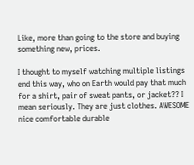Like, more than going to the store and buying something new, prices.

I thought to myself watching multiple listings end this way, who on Earth would pay that much for a shirt, pair of sweat pants, or jacket?? I mean seriously. They are just clothes. AWESOME nice comfortable durable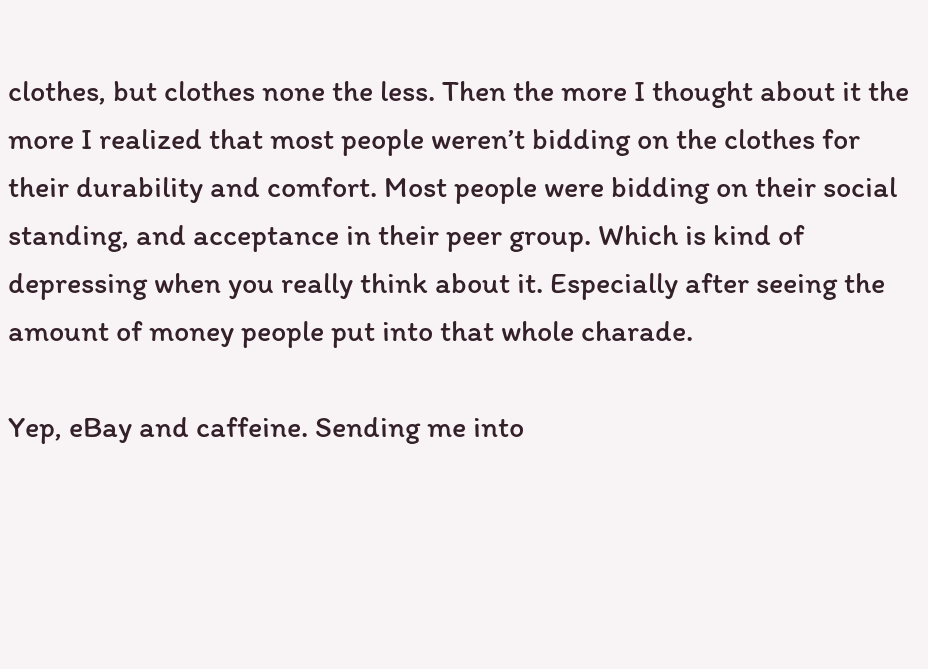clothes, but clothes none the less. Then the more I thought about it the more I realized that most people weren’t bidding on the clothes for their durability and comfort. Most people were bidding on their social standing, and acceptance in their peer group. Which is kind of depressing when you really think about it. Especially after seeing the amount of money people put into that whole charade.

Yep, eBay and caffeine. Sending me into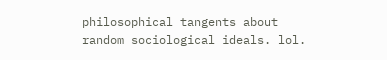philosophical tangents about random sociological ideals. lol.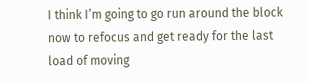I think I’m going to go run around the block now to refocus and get ready for the last load of moving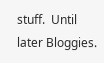stuff.  Until later Bloggies.